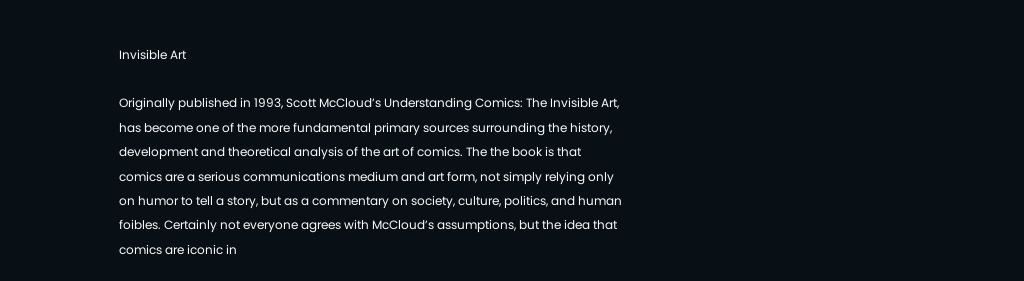Invisible Art

Originally published in 1993, Scott McCloud’s Understanding Comics: The Invisible Art, has become one of the more fundamental primary sources surrounding the history, development and theoretical analysis of the art of comics. The the book is that comics are a serious communications medium and art form, not simply relying only on humor to tell a story, but as a commentary on society, culture, politics, and human foibles. Certainly not everyone agrees with McCloud’s assumptions, but the idea that comics are iconic in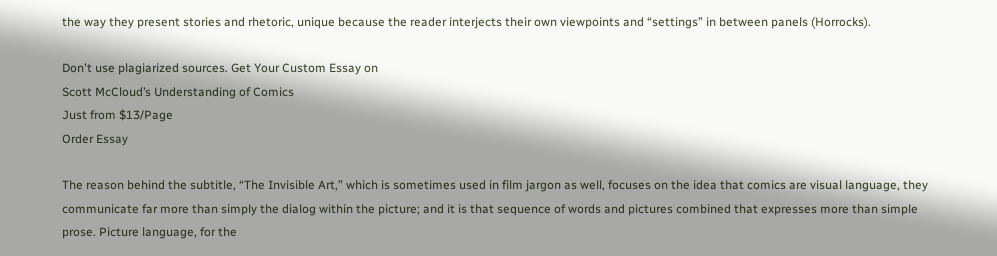the way they present stories and rhetoric, unique because the reader interjects their own viewpoints and “settings” in between panels (Horrocks).

Don't use plagiarized sources. Get Your Custom Essay on
Scott McCloud’s Understanding of Comics
Just from $13/Page
Order Essay

The reason behind the subtitle, “The Invisible Art,” which is sometimes used in film jargon as well, focuses on the idea that comics are visual language, they communicate far more than simply the dialog within the picture; and it is that sequence of words and pictures combined that expresses more than simple prose. Picture language, for the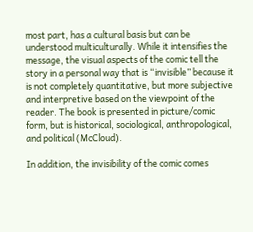most part, has a cultural basis but can be understood multiculturally. While it intensifies the message, the visual aspects of the comic tell the story in a personal way that is “invisible” because it is not completely quantitative, but more subjective and interpretive based on the viewpoint of the reader. The book is presented in picture/comic form, but is historical, sociological, anthropological, and political (McCloud).

In addition, the invisibility of the comic comes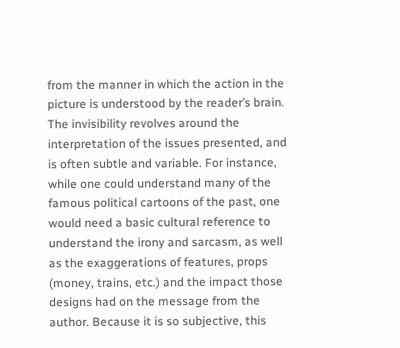from the manner in which the action in the picture is understood by the reader’s brain. The invisibility revolves around the interpretation of the issues presented, and is often subtle and variable. For instance, while one could understand many of the famous political cartoons of the past, one would need a basic cultural reference to understand the irony and sarcasm, as well as the exaggerations of features, props (money, trains, etc.) and the impact those designs had on the message from the author. Because it is so subjective, this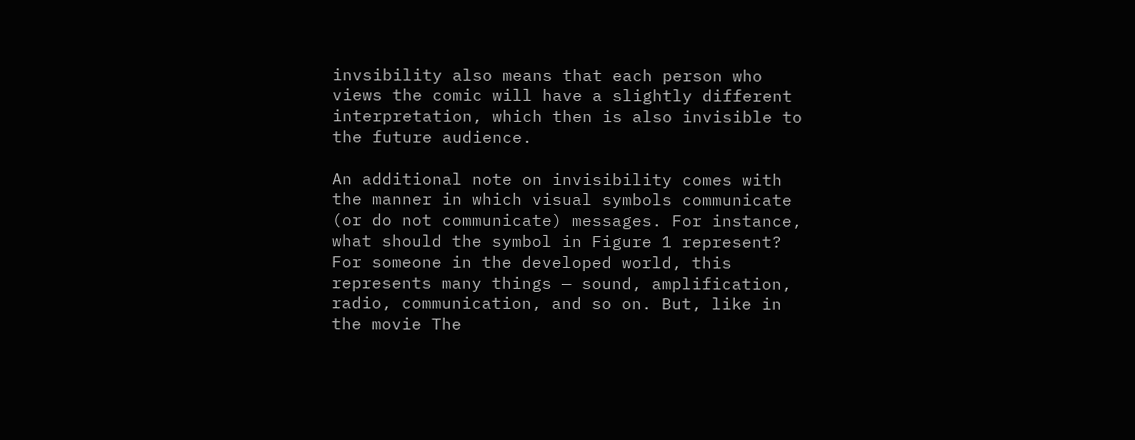invsibility also means that each person who views the comic will have a slightly different interpretation, which then is also invisible to the future audience.

An additional note on invisibility comes with the manner in which visual symbols communicate (or do not communicate) messages. For instance, what should the symbol in Figure 1 represent? For someone in the developed world, this represents many things — sound, amplification, radio, communication, and so on. But, like in the movie The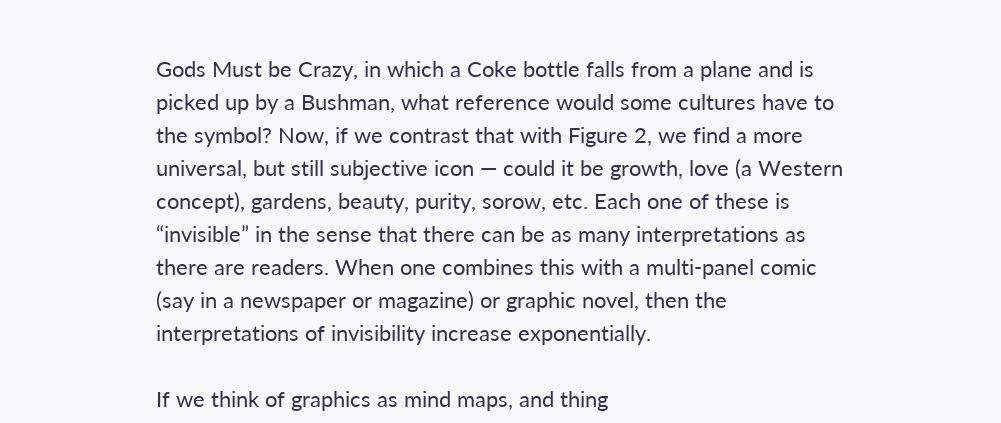Gods Must be Crazy, in which a Coke bottle falls from a plane and is picked up by a Bushman, what reference would some cultures have to the symbol? Now, if we contrast that with Figure 2, we find a more universal, but still subjective icon — could it be growth, love (a Western concept), gardens, beauty, purity, sorow, etc. Each one of these is “invisible” in the sense that there can be as many interpretations as there are readers. When one combines this with a multi-panel comic (say in a newspaper or magazine) or graphic novel, then the interpretations of invisibility increase exponentially.

If we think of graphics as mind maps, and thing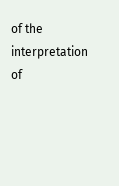of the interpretation of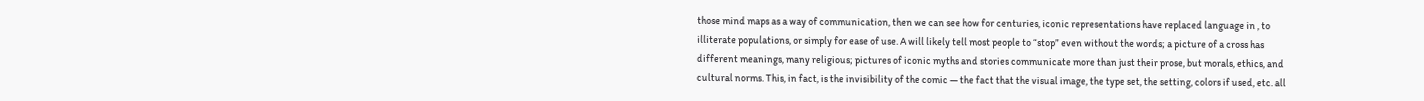those mind maps as a way of communication, then we can see how for centuries, iconic representations have replaced language in , to illiterate populations, or simply for ease of use. A will likely tell most people to “stop” even without the words; a picture of a cross has different meanings, many religious; pictures of iconic myths and stories communicate more than just their prose, but morals, ethics, and cultural norms. This, in fact, is the invisibility of the comic — the fact that the visual image, the type set, the setting, colors if used, etc. all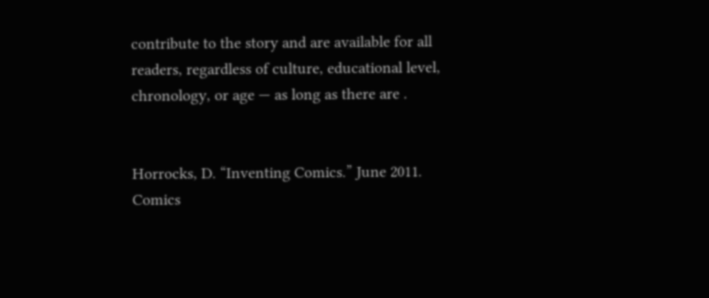contribute to the story and are available for all readers, regardless of culture, educational level, chronology, or age — as long as there are .


Horrocks, D. “Inventing Comics.” June 2011. Comics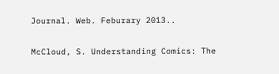Journal. Web. Feburary 2013..

McCloud, S. Understanding Comics: The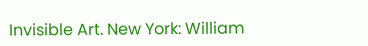Invisible Art. New York: William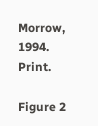Morrow, 1994. Print.

Figure 2